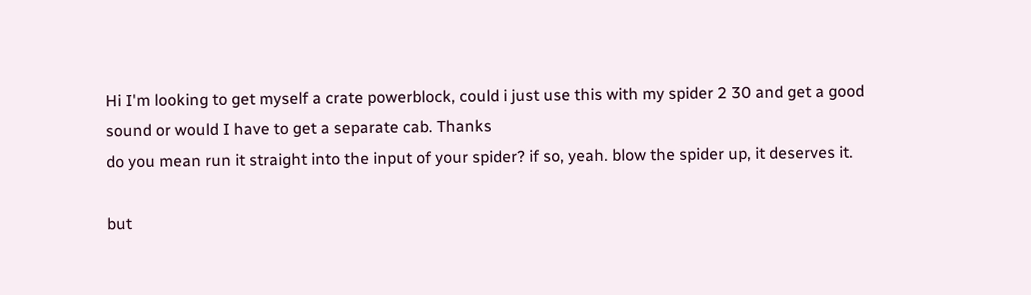Hi I'm looking to get myself a crate powerblock, could i just use this with my spider 2 30 and get a good sound or would I have to get a separate cab. Thanks
do you mean run it straight into the input of your spider? if so, yeah. blow the spider up, it deserves it.

but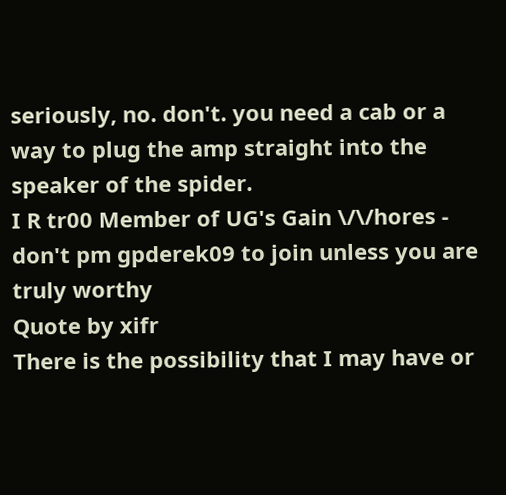seriously, no. don't. you need a cab or a way to plug the amp straight into the speaker of the spider.
I R tr00 Member of UG's Gain \/\/hores - don't pm gpderek09 to join unless you are truly worthy
Quote by xifr
There is the possibility that I may have or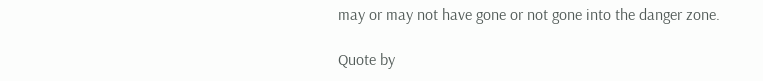may or may not have gone or not gone into the danger zone.

Quote by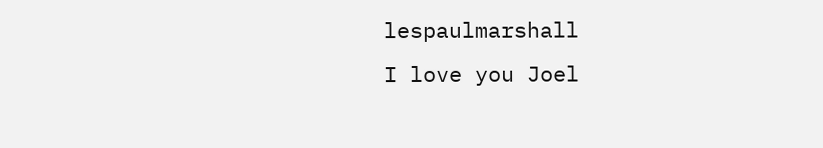lespaulmarshall
I love you Joel